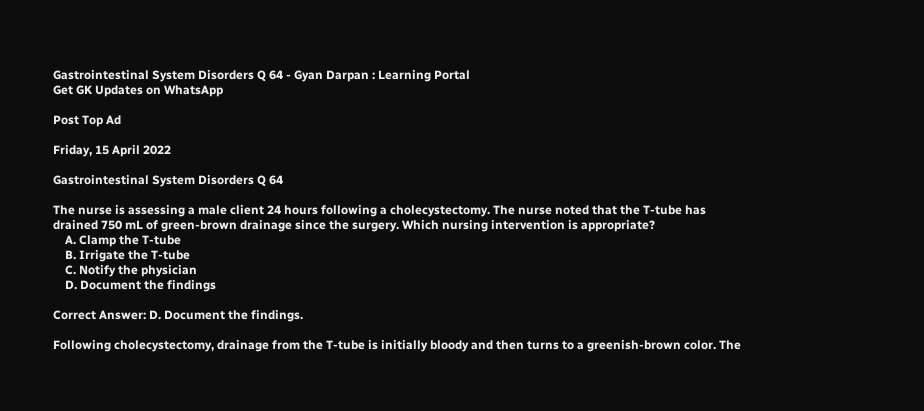Gastrointestinal System Disorders Q 64 - Gyan Darpan : Learning Portal
Get GK Updates on WhatsApp

Post Top Ad

Friday, 15 April 2022

Gastrointestinal System Disorders Q 64

The nurse is assessing a male client 24 hours following a cholecystectomy. The nurse noted that the T-tube has drained 750 mL of green-brown drainage since the surgery. Which nursing intervention is appropriate?
    A. Clamp the T-tube
    B. Irrigate the T-tube
    C. Notify the physician
    D. Document the findings

Correct Answer: D. Document the findings.

Following cholecystectomy, drainage from the T-tube is initially bloody and then turns to a greenish-brown color. The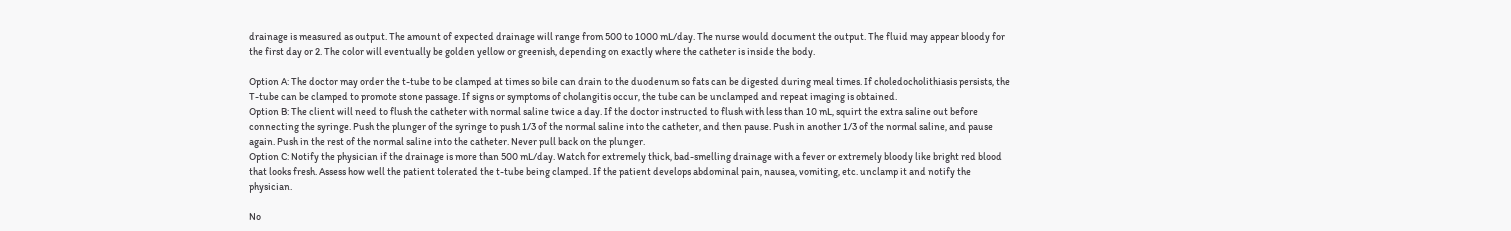drainage is measured as output. The amount of expected drainage will range from 500 to 1000 mL/day. The nurse would document the output. The fluid may appear bloody for the first day or 2. The color will eventually be golden yellow or greenish, depending on exactly where the catheter is inside the body.

Option A: The doctor may order the t-tube to be clamped at times so bile can drain to the duodenum so fats can be digested during meal times. If choledocholithiasis persists, the T-tube can be clamped to promote stone passage. If signs or symptoms of cholangitis occur, the tube can be unclamped and repeat imaging is obtained.
Option B: The client will need to flush the catheter with normal saline twice a day. If the doctor instructed to flush with less than 10 mL, squirt the extra saline out before connecting the syringe. Push the plunger of the syringe to push 1/3 of the normal saline into the catheter, and then pause. Push in another 1/3 of the normal saline, and pause again. Push in the rest of the normal saline into the catheter. Never pull back on the plunger.
Option C: Notify the physician if the drainage is more than 500 mL/day. Watch for extremely thick, bad-smelling drainage with a fever or extremely bloody like bright red blood that looks fresh. Assess how well the patient tolerated the t-tube being clamped. If the patient develops abdominal pain, nausea, vomiting, etc. unclamp it and notify the physician.

No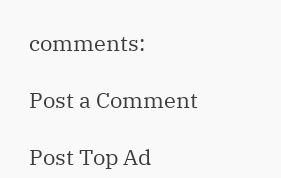comments:

Post a Comment

Post Top Ad